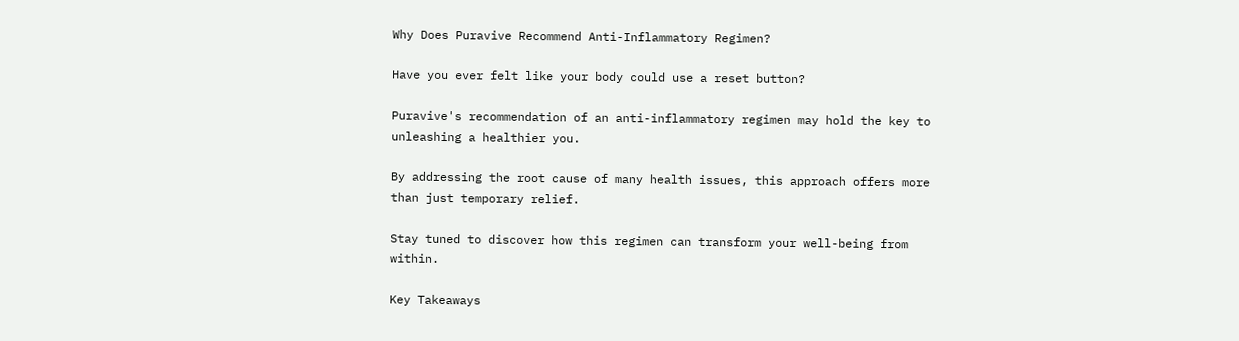Why Does Puravive Recommend Anti-Inflammatory Regimen?

Have you ever felt like your body could use a reset button?

Puravive's recommendation of an anti-inflammatory regimen may hold the key to unleashing a healthier you.

By addressing the root cause of many health issues, this approach offers more than just temporary relief.

Stay tuned to discover how this regimen can transform your well-being from within.

Key Takeaways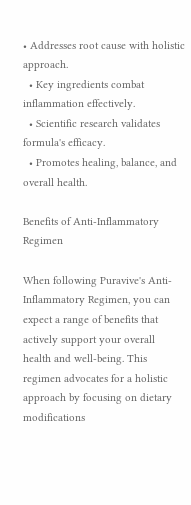• Addresses root cause with holistic approach.
  • Key ingredients combat inflammation effectively.
  • Scientific research validates formula's efficacy.
  • Promotes healing, balance, and overall health.

Benefits of Anti-Inflammatory Regimen

When following Puravive's Anti-Inflammatory Regimen, you can expect a range of benefits that actively support your overall health and well-being. This regimen advocates for a holistic approach by focusing on dietary modifications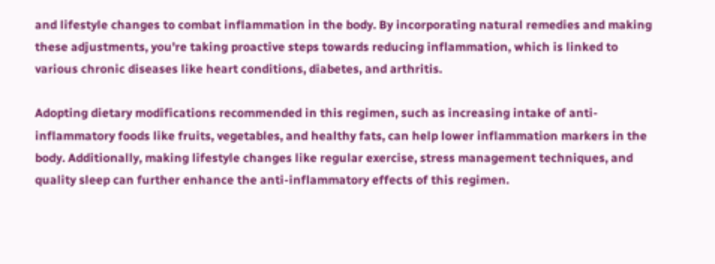and lifestyle changes to combat inflammation in the body. By incorporating natural remedies and making these adjustments, you're taking proactive steps towards reducing inflammation, which is linked to various chronic diseases like heart conditions, diabetes, and arthritis.

Adopting dietary modifications recommended in this regimen, such as increasing intake of anti-inflammatory foods like fruits, vegetables, and healthy fats, can help lower inflammation markers in the body. Additionally, making lifestyle changes like regular exercise, stress management techniques, and quality sleep can further enhance the anti-inflammatory effects of this regimen.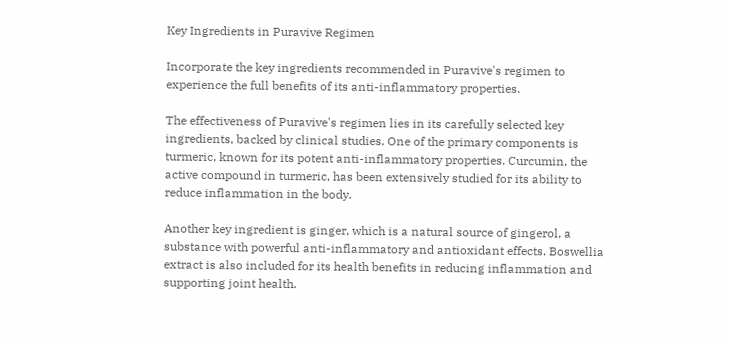Key Ingredients in Puravive Regimen

Incorporate the key ingredients recommended in Puravive's regimen to experience the full benefits of its anti-inflammatory properties.

The effectiveness of Puravive's regimen lies in its carefully selected key ingredients, backed by clinical studies. One of the primary components is turmeric, known for its potent anti-inflammatory properties. Curcumin, the active compound in turmeric, has been extensively studied for its ability to reduce inflammation in the body.

Another key ingredient is ginger, which is a natural source of gingerol, a substance with powerful anti-inflammatory and antioxidant effects. Boswellia extract is also included for its health benefits in reducing inflammation and supporting joint health.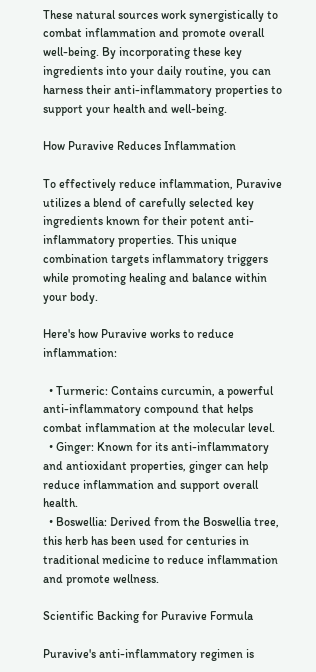These natural sources work synergistically to combat inflammation and promote overall well-being. By incorporating these key ingredients into your daily routine, you can harness their anti-inflammatory properties to support your health and well-being.

How Puravive Reduces Inflammation

To effectively reduce inflammation, Puravive utilizes a blend of carefully selected key ingredients known for their potent anti-inflammatory properties. This unique combination targets inflammatory triggers while promoting healing and balance within your body.

Here's how Puravive works to reduce inflammation:

  • Turmeric: Contains curcumin, a powerful anti-inflammatory compound that helps combat inflammation at the molecular level.
  • Ginger: Known for its anti-inflammatory and antioxidant properties, ginger can help reduce inflammation and support overall health.
  • Boswellia: Derived from the Boswellia tree, this herb has been used for centuries in traditional medicine to reduce inflammation and promote wellness.

Scientific Backing for Puravive Formula

Puravive's anti-inflammatory regimen is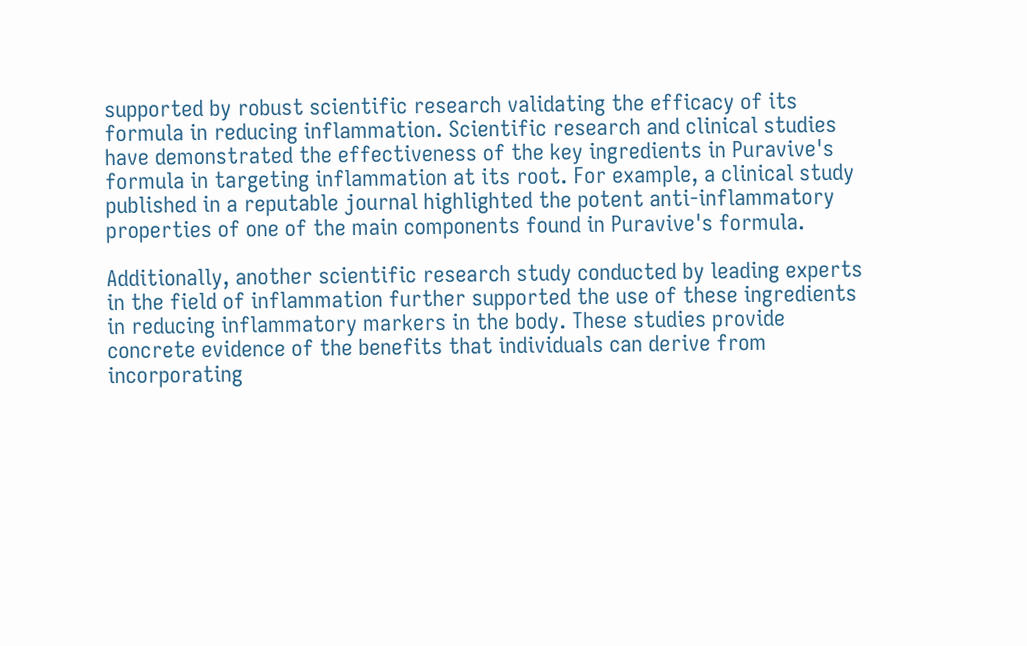supported by robust scientific research validating the efficacy of its formula in reducing inflammation. Scientific research and clinical studies have demonstrated the effectiveness of the key ingredients in Puravive's formula in targeting inflammation at its root. For example, a clinical study published in a reputable journal highlighted the potent anti-inflammatory properties of one of the main components found in Puravive's formula.

Additionally, another scientific research study conducted by leading experts in the field of inflammation further supported the use of these ingredients in reducing inflammatory markers in the body. These studies provide concrete evidence of the benefits that individuals can derive from incorporating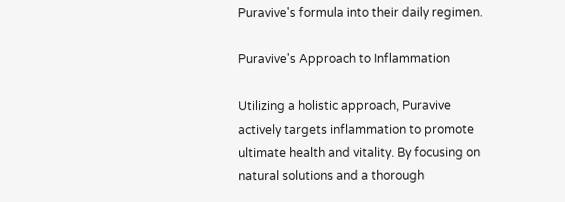Puravive's formula into their daily regimen.

Puravive's Approach to Inflammation

Utilizing a holistic approach, Puravive actively targets inflammation to promote ultimate health and vitality. By focusing on natural solutions and a thorough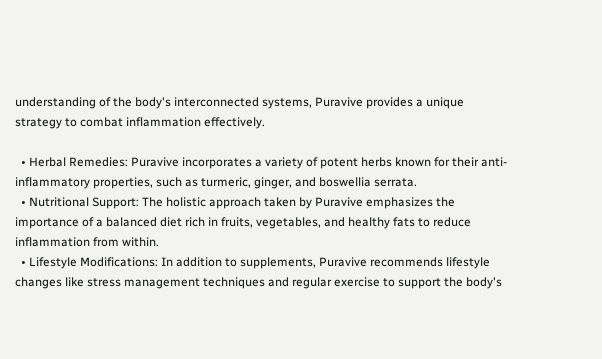understanding of the body's interconnected systems, Puravive provides a unique strategy to combat inflammation effectively.

  • Herbal Remedies: Puravive incorporates a variety of potent herbs known for their anti-inflammatory properties, such as turmeric, ginger, and boswellia serrata.
  • Nutritional Support: The holistic approach taken by Puravive emphasizes the importance of a balanced diet rich in fruits, vegetables, and healthy fats to reduce inflammation from within.
  • Lifestyle Modifications: In addition to supplements, Puravive recommends lifestyle changes like stress management techniques and regular exercise to support the body's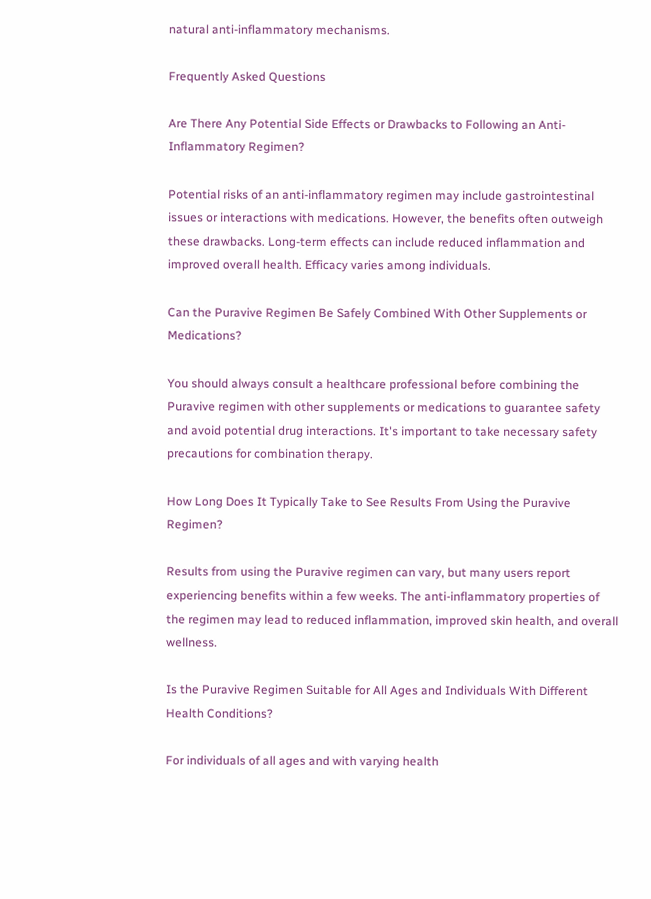natural anti-inflammatory mechanisms.

Frequently Asked Questions

Are There Any Potential Side Effects or Drawbacks to Following an Anti-Inflammatory Regimen?

Potential risks of an anti-inflammatory regimen may include gastrointestinal issues or interactions with medications. However, the benefits often outweigh these drawbacks. Long-term effects can include reduced inflammation and improved overall health. Efficacy varies among individuals.

Can the Puravive Regimen Be Safely Combined With Other Supplements or Medications?

You should always consult a healthcare professional before combining the Puravive regimen with other supplements or medications to guarantee safety and avoid potential drug interactions. It's important to take necessary safety precautions for combination therapy.

How Long Does It Typically Take to See Results From Using the Puravive Regimen?

Results from using the Puravive regimen can vary, but many users report experiencing benefits within a few weeks. The anti-inflammatory properties of the regimen may lead to reduced inflammation, improved skin health, and overall wellness.

Is the Puravive Regimen Suitable for All Ages and Individuals With Different Health Conditions?

For individuals of all ages and with varying health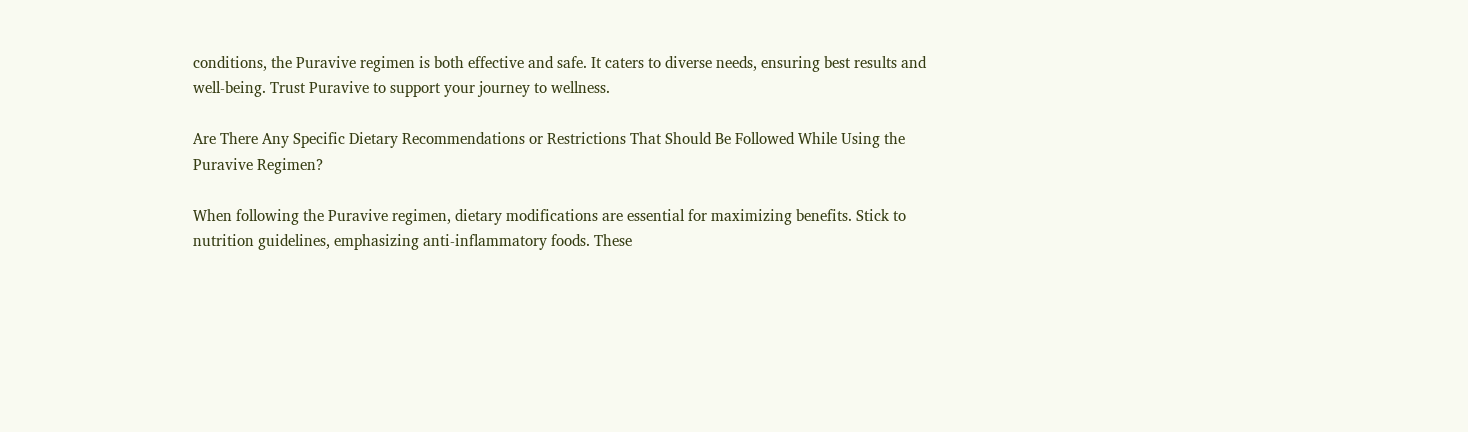conditions, the Puravive regimen is both effective and safe. It caters to diverse needs, ensuring best results and well-being. Trust Puravive to support your journey to wellness.

Are There Any Specific Dietary Recommendations or Restrictions That Should Be Followed While Using the Puravive Regimen?

When following the Puravive regimen, dietary modifications are essential for maximizing benefits. Stick to nutrition guidelines, emphasizing anti-inflammatory foods. These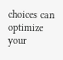choices can optimize your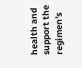health and support the regimen's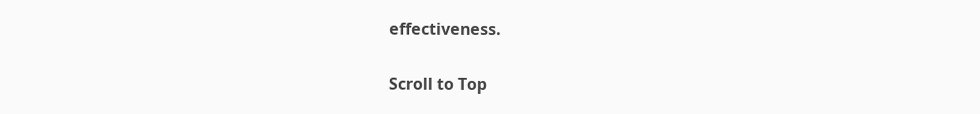effectiveness.

Scroll to Top